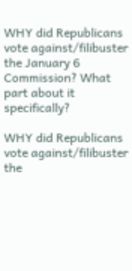WHY did Republicans vote against/filibuster the January 6 Commission? What part about it specifically?

WHY did Republicans vote against/filibuster the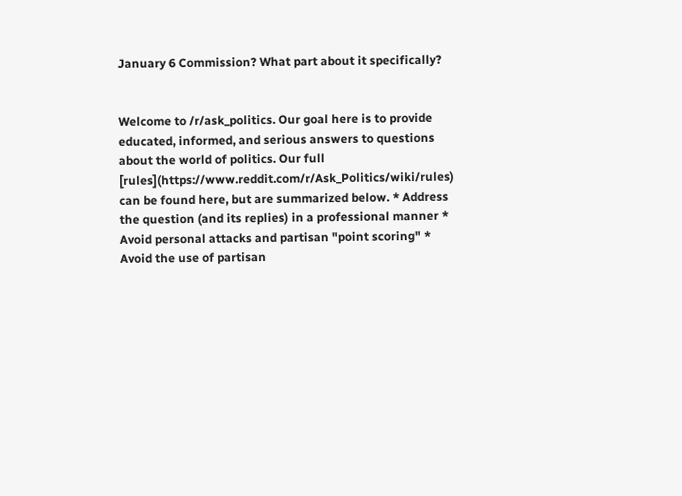January 6 Commission? What part about it specifically?


Welcome to /r/ask_politics. Our goal here is to provide educated, informed, and serious answers to questions about the world of politics. Our full [rules](https://www.reddit.com/r/Ask_Politics/wiki/rules) can be found here, but are summarized below. * Address the question (and its replies) in a professional manner * Avoid personal attacks and partisan "point scoring" * Avoid the use of partisan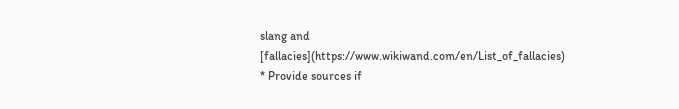slang and [fallacies](https://www.wikiwand.com/en/List_of_fallacies) * Provide sources if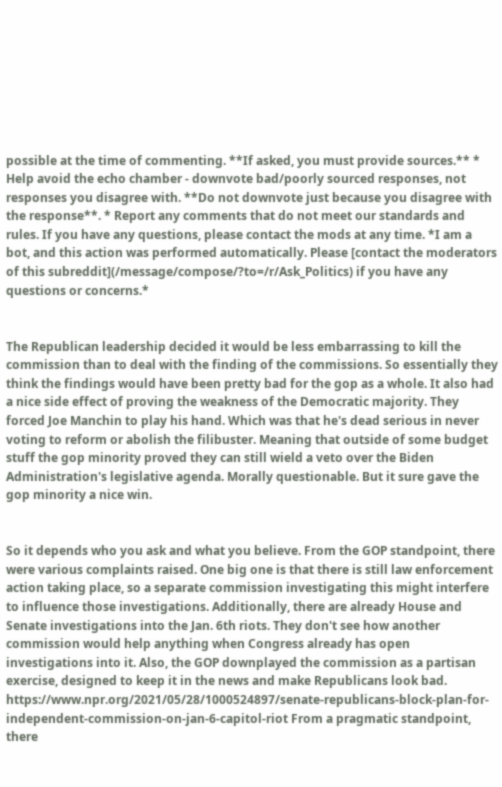possible at the time of commenting. **If asked, you must provide sources.** * Help avoid the echo chamber - downvote bad/poorly sourced responses, not responses you disagree with. **Do not downvote just because you disagree with the response**. * Report any comments that do not meet our standards and rules. If you have any questions, please contact the mods at any time. *I am a bot, and this action was performed automatically. Please [contact the moderators of this subreddit](/message/compose/?to=/r/Ask_Politics) if you have any questions or concerns.*


The Republican leadership decided it would be less embarrassing to kill the commission than to deal with the finding of the commissions. So essentially they think the findings would have been pretty bad for the gop as a whole. It also had a nice side effect of proving the weakness of the Democratic majority. They forced Joe Manchin to play his hand. Which was that he's dead serious in never voting to reform or abolish the filibuster. Meaning that outside of some budget stuff the gop minority proved they can still wield a veto over the Biden Administration's legislative agenda. Morally questionable. But it sure gave the gop minority a nice win.


So it depends who you ask and what you believe. From the GOP standpoint, there were various complaints raised. One big one is that there is still law enforcement action taking place, so a separate commission investigating this might interfere to influence those investigations. Additionally, there are already House and Senate investigations into the Jan. 6th riots. They don't see how another commission would help anything when Congress already has open investigations into it. Also, the GOP downplayed the commission as a partisan exercise, designed to keep it in the news and make Republicans look bad. https://www.npr.org/2021/05/28/1000524897/senate-republicans-block-plan-for-independent-commission-on-jan-6-capitol-riot From a pragmatic standpoint, there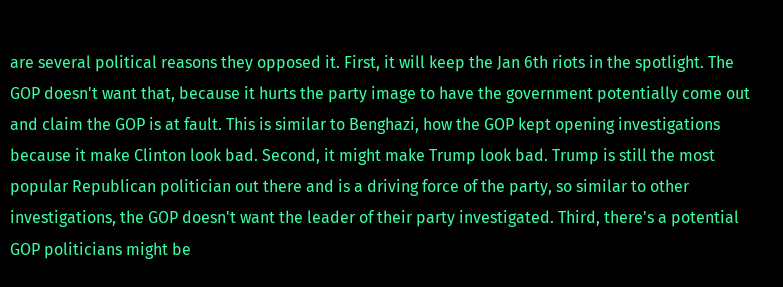are several political reasons they opposed it. First, it will keep the Jan 6th riots in the spotlight. The GOP doesn't want that, because it hurts the party image to have the government potentially come out and claim the GOP is at fault. This is similar to Benghazi, how the GOP kept opening investigations because it make Clinton look bad. Second, it might make Trump look bad. Trump is still the most popular Republican politician out there and is a driving force of the party, so similar to other investigations, the GOP doesn't want the leader of their party investigated. Third, there's a potential GOP politicians might be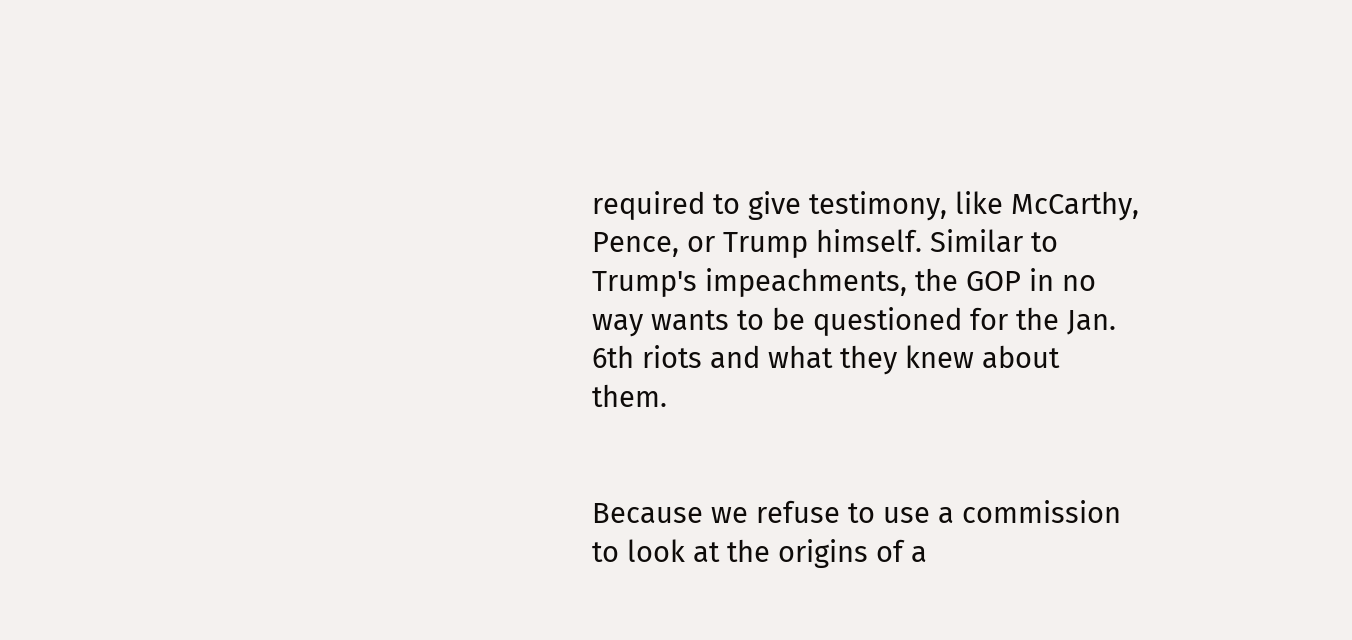required to give testimony, like McCarthy, Pence, or Trump himself. Similar to Trump's impeachments, the GOP in no way wants to be questioned for the Jan. 6th riots and what they knew about them.


Because we refuse to use a commission to look at the origins of a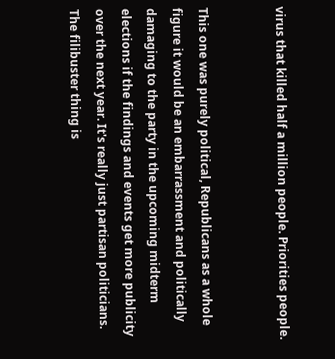virus that killed half a million people. Priorities people.


This one was purely political, Republicans as a whole figure it would be an embarrassment and politically damaging to the party in the upcoming midterm elections if the findings and events get more publicity over the next year. It's really just partisan politicians. The filibuster thing is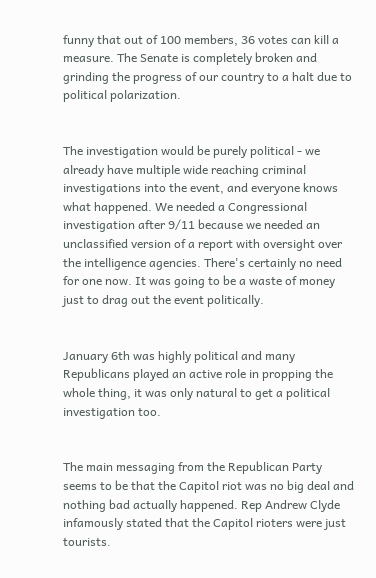funny that out of 100 members, 36 votes can kill a measure. The Senate is completely broken and grinding the progress of our country to a halt due to political polarization.


The investigation would be purely political - we already have multiple wide reaching criminal investigations into the event, and everyone knows what happened. We needed a Congressional investigation after 9/11 because we needed an unclassified version of a report with oversight over the intelligence agencies. There's certainly no need for one now. It was going to be a waste of money just to drag out the event politically.


January 6th was highly political and many Republicans played an active role in propping the whole thing, it was only natural to get a political investigation too.


The main messaging from the Republican Party seems to be that the Capitol riot was no big deal and nothing bad actually happened. Rep Andrew Clyde infamously stated that the Capitol rioters were just tourists.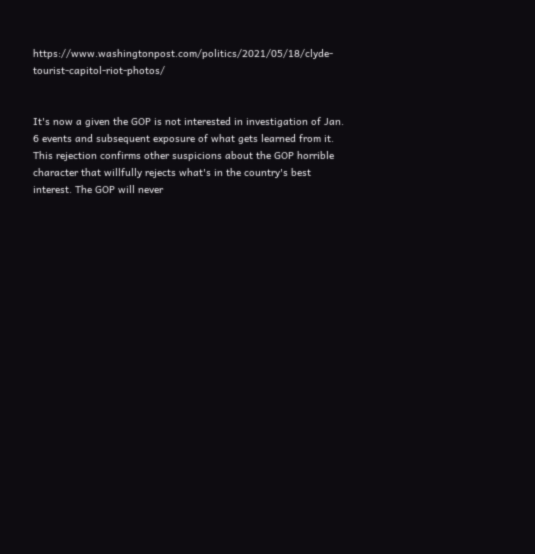https://www.washingtonpost.com/politics/2021/05/18/clyde-tourist-capitol-riot-photos/


It's now a given the GOP is not interested in investigation of Jan. 6 events and subsequent exposure of what gets learned from it. This rejection confirms other suspicions about the GOP horrible character that willfully rejects what's in the country's best interest. The GOP will never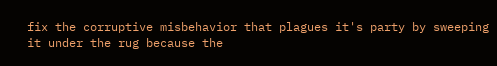fix the corruptive misbehavior that plagues it's party by sweeping it under the rug because the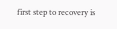first step to recovery is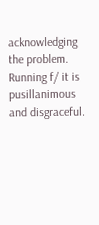acknowledging the problem. Running f/ it is pusillanimous and disgraceful.